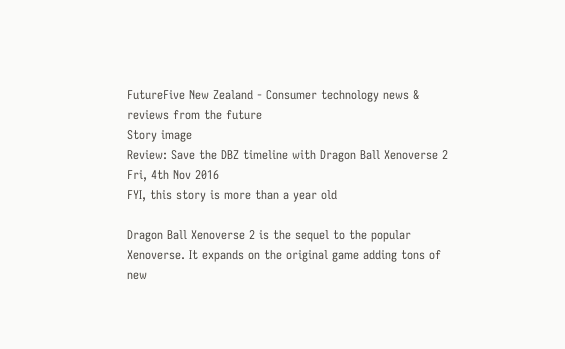FutureFive New Zealand - Consumer technology news & reviews from the future
Story image
Review: Save the DBZ timeline with Dragon Ball Xenoverse 2
Fri, 4th Nov 2016
FYI, this story is more than a year old

Dragon Ball Xenoverse 2 is the sequel to the popular Xenoverse. It expands on the original game adding tons of new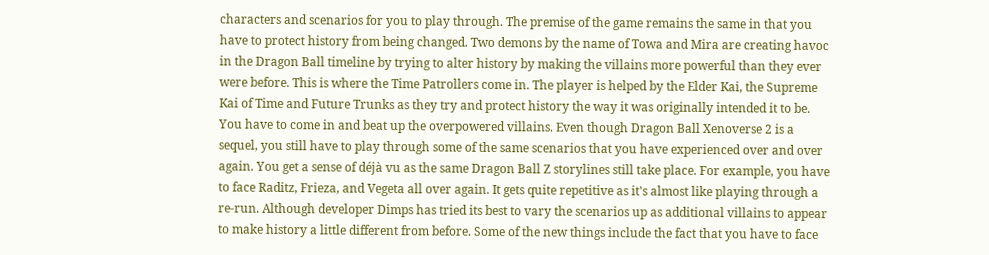characters and scenarios for you to play through. The premise of the game remains the same in that you have to protect history from being changed. Two demons by the name of Towa and Mira are creating havoc in the Dragon Ball timeline by trying to alter history by making the villains more powerful than they ever were before. This is where the Time Patrollers come in. The player is helped by the Elder Kai, the Supreme Kai of Time and Future Trunks as they try and protect history the way it was originally intended it to be. You have to come in and beat up the overpowered villains. Even though Dragon Ball Xenoverse 2 is a sequel, you still have to play through some of the same scenarios that you have experienced over and over again. You get a sense of déjà vu as the same Dragon Ball Z storylines still take place. For example, you have to face Raditz, Frieza, and Vegeta all over again. It gets quite repetitive as it's almost like playing through a re-run. Although developer Dimps has tried its best to vary the scenarios up as additional villains to appear to make history a little different from before. Some of the new things include the fact that you have to face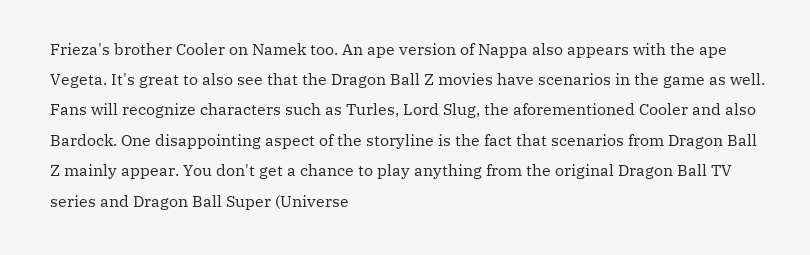Frieza's brother Cooler on Namek too. An ape version of Nappa also appears with the ape Vegeta. It's great to also see that the Dragon Ball Z movies have scenarios in the game as well. Fans will recognize characters such as Turles, Lord Slug, the aforementioned Cooler and also Bardock. One disappointing aspect of the storyline is the fact that scenarios from Dragon Ball Z mainly appear. You don't get a chance to play anything from the original Dragon Ball TV series and Dragon Ball Super (Universe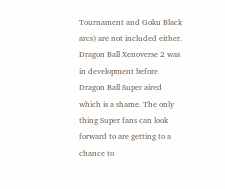Tournament and Goku Black arcs) are not included either. Dragon Ball Xenoverse 2 was in development before Dragon Ball Super aired which is a shame. The only thing Super fans can look forward to are getting to a chance to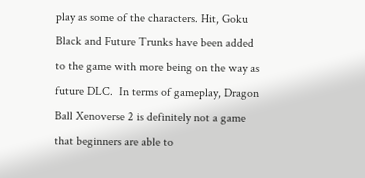play as some of the characters. Hit, Goku Black and Future Trunks have been added to the game with more being on the way as future DLC.  In terms of gameplay, Dragon Ball Xenoverse 2 is definitely not a game that beginners are able to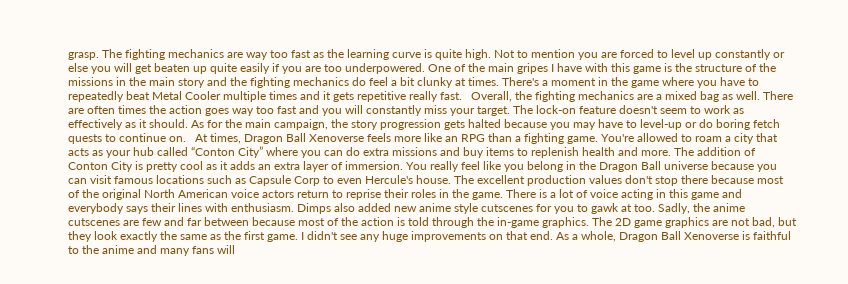grasp. The fighting mechanics are way too fast as the learning curve is quite high. Not to mention you are forced to level up constantly or else you will get beaten up quite easily if you are too underpowered. One of the main gripes I have with this game is the structure of the missions in the main story and the fighting mechanics do feel a bit clunky at times. There's a moment in the game where you have to repeatedly beat Metal Cooler multiple times and it gets repetitive really fast.   Overall, the fighting mechanics are a mixed bag as well. There are often times the action goes way too fast and you will constantly miss your target. The lock-on feature doesn't seem to work as effectively as it should. As for the main campaign, the story progression gets halted because you may have to level-up or do boring fetch quests to continue on.   At times, Dragon Ball Xenoverse feels more like an RPG than a fighting game. You're allowed to roam a city that acts as your hub called “Conton City” where you can do extra missions and buy items to replenish health and more. The addition of Conton City is pretty cool as it adds an extra layer of immersion. You really feel like you belong in the Dragon Ball universe because you can visit famous locations such as Capsule Corp to even Hercule's house. The excellent production values don't stop there because most of the original North American voice actors return to reprise their roles in the game. There is a lot of voice acting in this game and everybody says their lines with enthusiasm. Dimps also added new anime style cutscenes for you to gawk at too. Sadly, the anime cutscenes are few and far between because most of the action is told through the in-game graphics. The 2D game graphics are not bad, but they look exactly the same as the first game. I didn't see any huge improvements on that end. As a whole, Dragon Ball Xenoverse is faithful to the anime and many fans will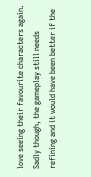love seeing their favourite characters again. Sadly though, the gameplay still needs refining and it would have been better if the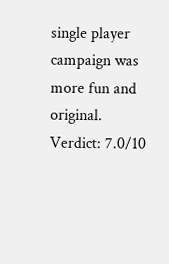single player campaign was more fun and original.  Verdict: 7.0/10